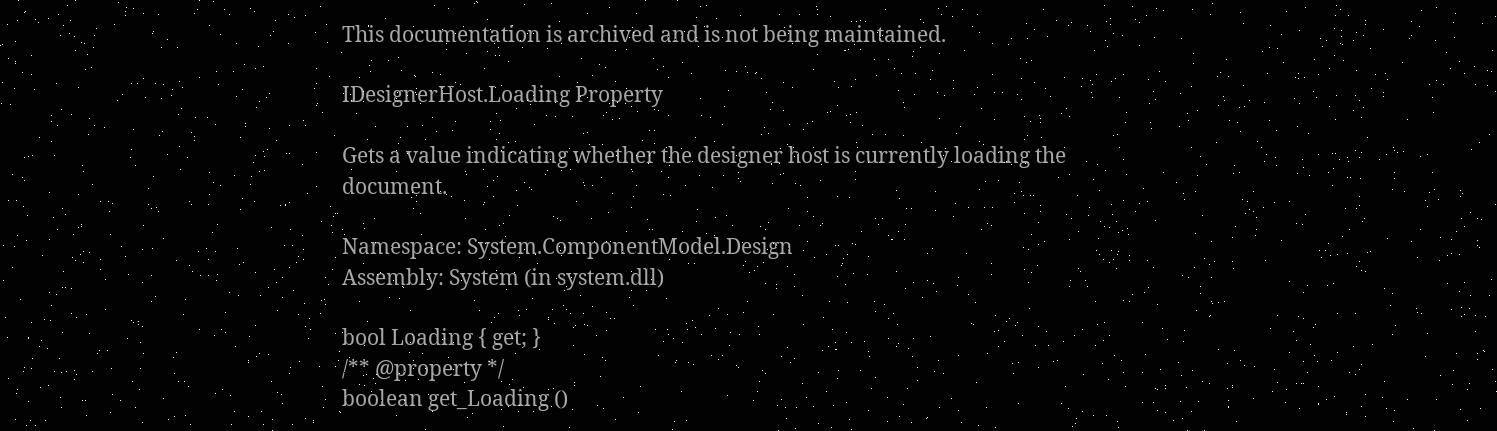This documentation is archived and is not being maintained.

IDesignerHost.Loading Property

Gets a value indicating whether the designer host is currently loading the document.

Namespace: System.ComponentModel.Design
Assembly: System (in system.dll)

bool Loading { get; }
/** @property */
boolean get_Loading ()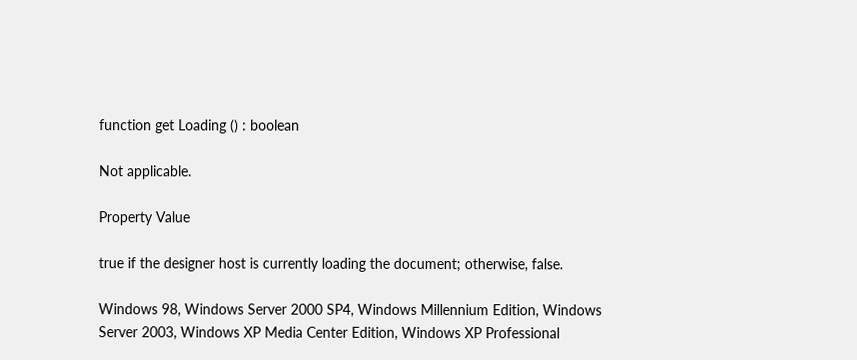function get Loading () : boolean

Not applicable.

Property Value

true if the designer host is currently loading the document; otherwise, false.

Windows 98, Windows Server 2000 SP4, Windows Millennium Edition, Windows Server 2003, Windows XP Media Center Edition, Windows XP Professional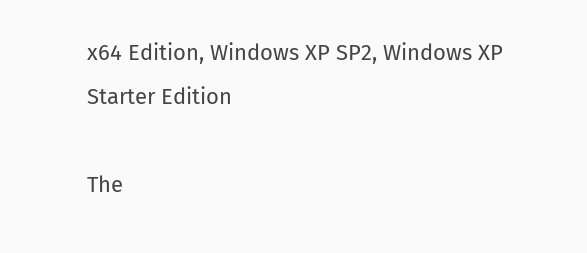x64 Edition, Windows XP SP2, Windows XP Starter Edition

The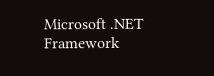Microsoft .NET Framework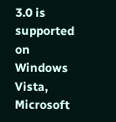3.0 is supported on Windows Vista, Microsoft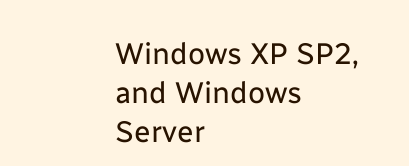Windows XP SP2, and Windows Server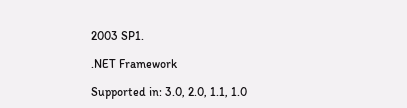2003 SP1.

.NET Framework

Supported in: 3.0, 2.0, 1.1, 1.0